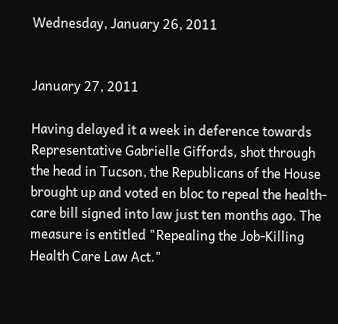Wednesday, January 26, 2011


January 27, 2011

Having delayed it a week in deference towards Representative Gabrielle Giffords, shot through the head in Tucson, the Republicans of the House brought up and voted en bloc to repeal the health-care bill signed into law just ten months ago. The measure is entitled "Repealing the Job-Killing Health Care Law Act."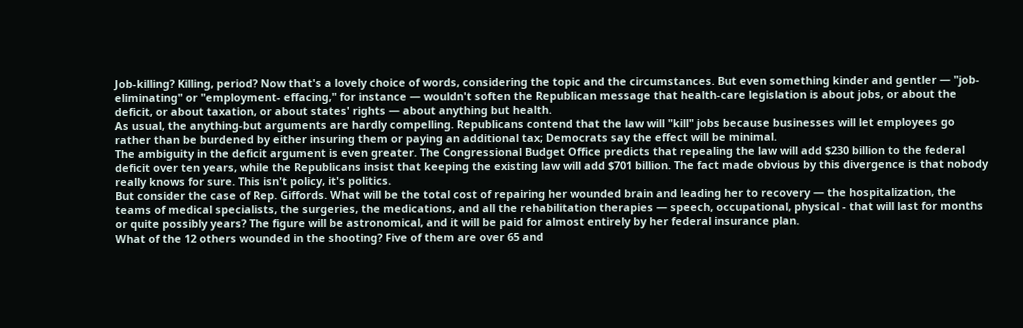Job-killing? Killing, period? Now that's a lovely choice of words, considering the topic and the circumstances. But even something kinder and gentler — "job-eliminating" or "employment- effacing," for instance — wouldn't soften the Republican message that health-care legislation is about jobs, or about the deficit, or about taxation, or about states' rights — about anything but health.
As usual, the anything-but arguments are hardly compelling. Republicans contend that the law will "kill" jobs because businesses will let employees go rather than be burdened by either insuring them or paying an additional tax; Democrats say the effect will be minimal.
The ambiguity in the deficit argument is even greater. The Congressional Budget Office predicts that repealing the law will add $230 billion to the federal deficit over ten years, while the Republicans insist that keeping the existing law will add $701 billion. The fact made obvious by this divergence is that nobody really knows for sure. This isn't policy, it's politics.
But consider the case of Rep. Giffords. What will be the total cost of repairing her wounded brain and leading her to recovery — the hospitalization, the teams of medical specialists, the surgeries, the medications, and all the rehabilitation therapies — speech, occupational, physical - that will last for months or quite possibly years? The figure will be astronomical, and it will be paid for almost entirely by her federal insurance plan.
What of the 12 others wounded in the shooting? Five of them are over 65 and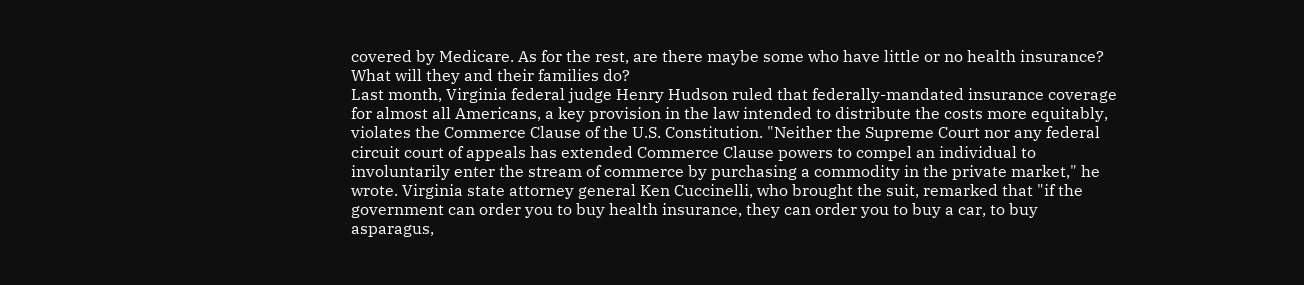covered by Medicare. As for the rest, are there maybe some who have little or no health insurance? What will they and their families do?
Last month, Virginia federal judge Henry Hudson ruled that federally-mandated insurance coverage for almost all Americans, a key provision in the law intended to distribute the costs more equitably, violates the Commerce Clause of the U.S. Constitution. "Neither the Supreme Court nor any federal circuit court of appeals has extended Commerce Clause powers to compel an individual to involuntarily enter the stream of commerce by purchasing a commodity in the private market," he wrote. Virginia state attorney general Ken Cuccinelli, who brought the suit, remarked that "if the government can order you to buy health insurance, they can order you to buy a car, to buy asparagus,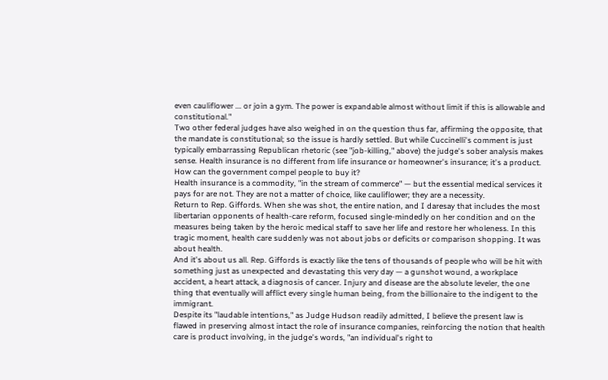even cauliflower ... or join a gym. The power is expandable almost without limit if this is allowable and constitutional."
Two other federal judges have also weighed in on the question thus far, affirming the opposite, that the mandate is constitutional; so the issue is hardly settled. But while Cuccinelli's comment is just typically embarrassing Republican rhetoric (see "job-killing," above) the judge's sober analysis makes sense. Health insurance is no different from life insurance or homeowner's insurance; it's a product. How can the government compel people to buy it?
Health insurance is a commodity, "in the stream of commerce" — but the essential medical services it pays for are not. They are not a matter of choice, like cauliflower; they are a necessity.
Return to Rep. Giffords. When she was shot, the entire nation, and I daresay that includes the most libertarian opponents of health-care reform, focused single-mindedly on her condition and on the measures being taken by the heroic medical staff to save her life and restore her wholeness. In this tragic moment, health care suddenly was not about jobs or deficits or comparison shopping. It was about health.
And it's about us all. Rep. Giffords is exactly like the tens of thousands of people who will be hit with something just as unexpected and devastating this very day — a gunshot wound, a workplace accident, a heart attack, a diagnosis of cancer. Injury and disease are the absolute leveler, the one thing that eventually will afflict every single human being, from the billionaire to the indigent to the immigrant.
Despite its "laudable intentions," as Judge Hudson readily admitted, I believe the present law is flawed in preserving almost intact the role of insurance companies, reinforcing the notion that health care is product involving, in the judge's words, "an individual's right to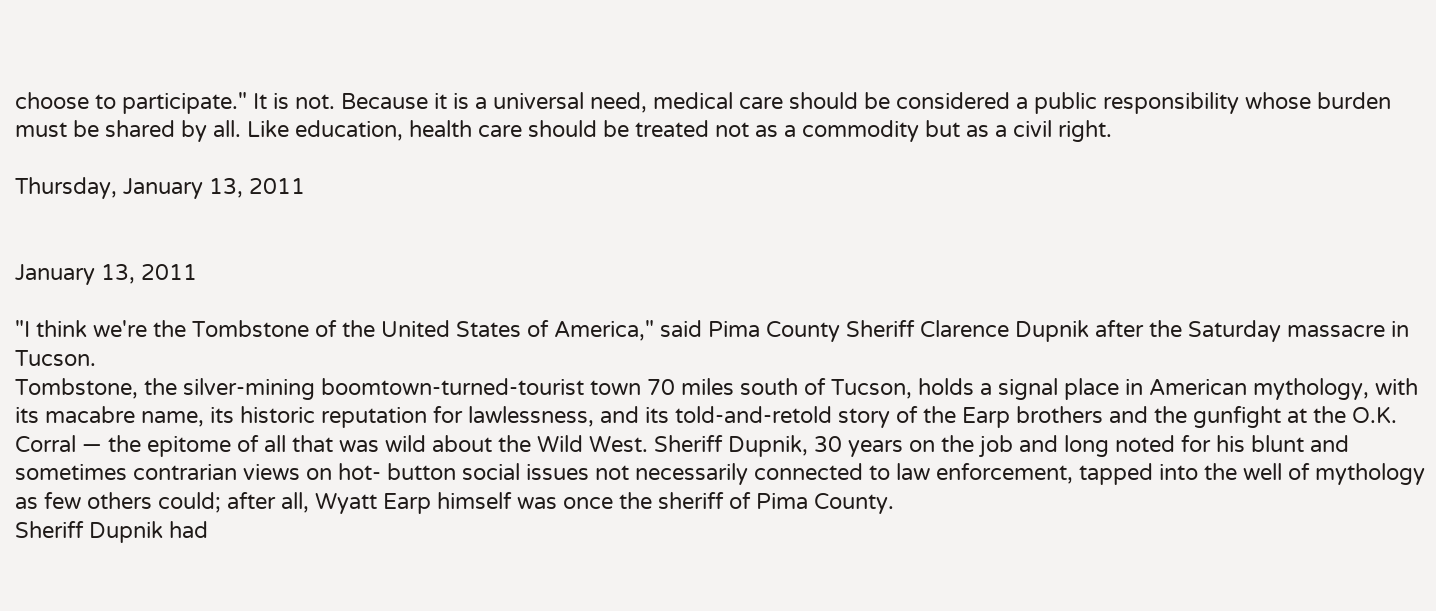choose to participate." It is not. Because it is a universal need, medical care should be considered a public responsibility whose burden must be shared by all. Like education, health care should be treated not as a commodity but as a civil right.

Thursday, January 13, 2011


January 13, 2011

"I think we're the Tombstone of the United States of America," said Pima County Sheriff Clarence Dupnik after the Saturday massacre in Tucson.
Tombstone, the silver-mining boomtown-turned-tourist town 70 miles south of Tucson, holds a signal place in American mythology, with its macabre name, its historic reputation for lawlessness, and its told-and-retold story of the Earp brothers and the gunfight at the O.K. Corral — the epitome of all that was wild about the Wild West. Sheriff Dupnik, 30 years on the job and long noted for his blunt and sometimes contrarian views on hot- button social issues not necessarily connected to law enforcement, tapped into the well of mythology as few others could; after all, Wyatt Earp himself was once the sheriff of Pima County.
Sheriff Dupnik had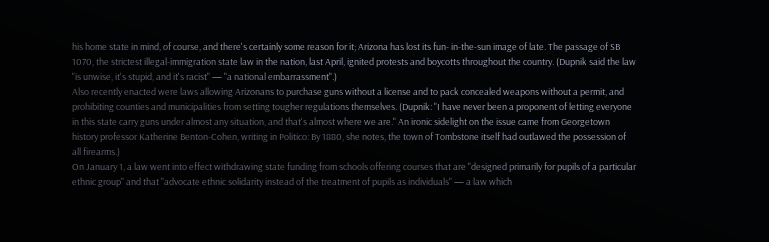his home state in mind, of course, and there's certainly some reason for it; Arizona has lost its fun- in-the-sun image of late. The passage of SB 1070, the strictest illegal-immigration state law in the nation, last April, ignited protests and boycotts throughout the country. (Dupnik said the law "is unwise, it's stupid, and it's racist" — "a national embarrassment".)
Also recently enacted were laws allowing Arizonans to purchase guns without a license and to pack concealed weapons without a permit, and prohibiting counties and municipalities from setting tougher regulations themselves. (Dupnik: "I have never been a proponent of letting everyone in this state carry guns under almost any situation, and that's almost where we are." An ironic sidelight on the issue came from Georgetown history professor Katherine Benton-Cohen, writing in Politico: By 1880, she notes, the town of Tombstone itself had outlawed the possession of all firearms.)
On January 1, a law went into effect withdrawing state funding from schools offering courses that are "designed primarily for pupils of a particular ethnic group" and that "advocate ethnic solidarity instead of the treatment of pupils as individuals" — a law which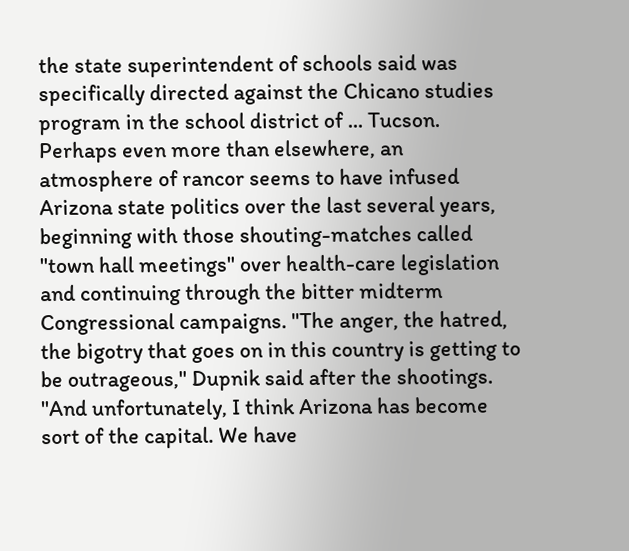the state superintendent of schools said was specifically directed against the Chicano studies program in the school district of ... Tucson.
Perhaps even more than elsewhere, an atmosphere of rancor seems to have infused Arizona state politics over the last several years, beginning with those shouting-matches called "town hall meetings" over health-care legislation and continuing through the bitter midterm Congressional campaigns. "The anger, the hatred, the bigotry that goes on in this country is getting to be outrageous," Dupnik said after the shootings. "And unfortunately, I think Arizona has become sort of the capital. We have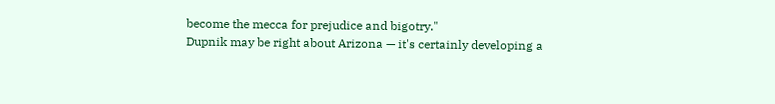become the mecca for prejudice and bigotry."
Dupnik may be right about Arizona — it's certainly developing a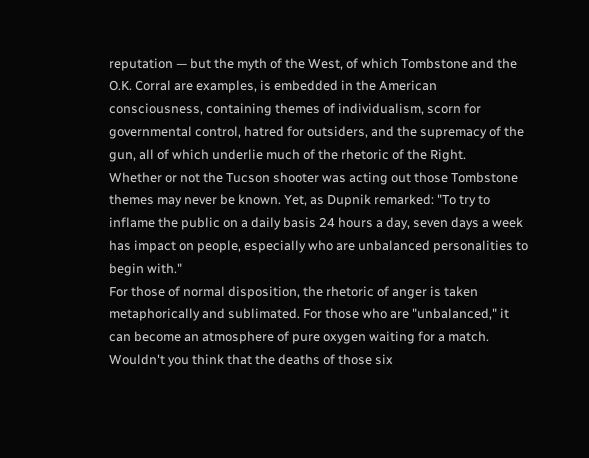reputation — but the myth of the West, of which Tombstone and the O.K. Corral are examples, is embedded in the American consciousness, containing themes of individualism, scorn for governmental control, hatred for outsiders, and the supremacy of the gun, all of which underlie much of the rhetoric of the Right.
Whether or not the Tucson shooter was acting out those Tombstone themes may never be known. Yet, as Dupnik remarked: "To try to inflame the public on a daily basis 24 hours a day, seven days a week has impact on people, especially who are unbalanced personalities to begin with."
For those of normal disposition, the rhetoric of anger is taken metaphorically and sublimated. For those who are "unbalanced," it can become an atmosphere of pure oxygen waiting for a match.
Wouldn't you think that the deaths of those six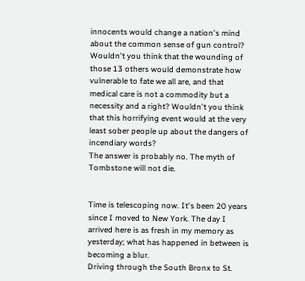innocents would change a nation's mind about the common sense of gun control? Wouldn't you think that the wounding of those 13 others would demonstrate how vulnerable to fate we all are, and that medical care is not a commodity but a necessity and a right? Wouldn't you think that this horrifying event would at the very least sober people up about the dangers of incendiary words?
The answer is probably no. The myth of Tombstone will not die.


Time is telescoping now. It's been 20 years since I moved to New York. The day I arrived here is as fresh in my memory as yesterday; what has happened in between is becoming a blur.
Driving through the South Bronx to St.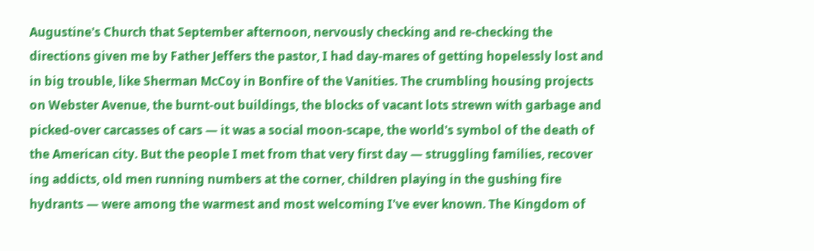Augustine's Church that September afternoon, nervously checking and re-checking the directions given me by Father Jeffers the pastor, I had day-mares of getting hopelessly lost and in big trouble, like Sherman McCoy in Bonfire of the Vanities. The crumbling housing projects on Webster Avenue, the burnt-out buildings, the blocks of vacant lots strewn with garbage and picked-over carcasses of cars — it was a social moon-scape, the world's symbol of the death of the American city. But the people I met from that very first day — struggling families, recover ing addicts, old men running numbers at the corner, children playing in the gushing fire hydrants — were among the warmest and most welcoming I've ever known. The Kingdom of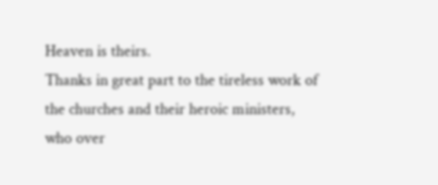Heaven is theirs.
Thanks in great part to the tireless work of the churches and their heroic ministers, who over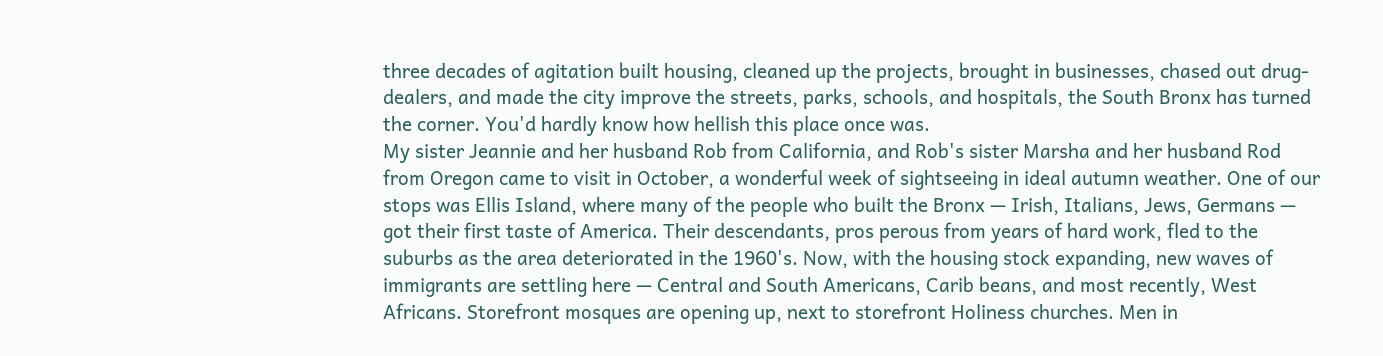three decades of agitation built housing, cleaned up the projects, brought in businesses, chased out drug-dealers, and made the city improve the streets, parks, schools, and hospitals, the South Bronx has turned the corner. You'd hardly know how hellish this place once was.
My sister Jeannie and her husband Rob from California, and Rob's sister Marsha and her husband Rod from Oregon came to visit in October, a wonderful week of sightseeing in ideal autumn weather. One of our stops was Ellis Island, where many of the people who built the Bronx — Irish, Italians, Jews, Germans — got their first taste of America. Their descendants, pros perous from years of hard work, fled to the suburbs as the area deteriorated in the 1960's. Now, with the housing stock expanding, new waves of immigrants are settling here — Central and South Americans, Carib beans, and most recently, West Africans. Storefront mosques are opening up, next to storefront Holiness churches. Men in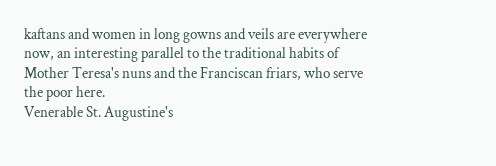kaftans and women in long gowns and veils are everywhere now, an interesting parallel to the traditional habits of Mother Teresa's nuns and the Franciscan friars, who serve the poor here.
Venerable St. Augustine's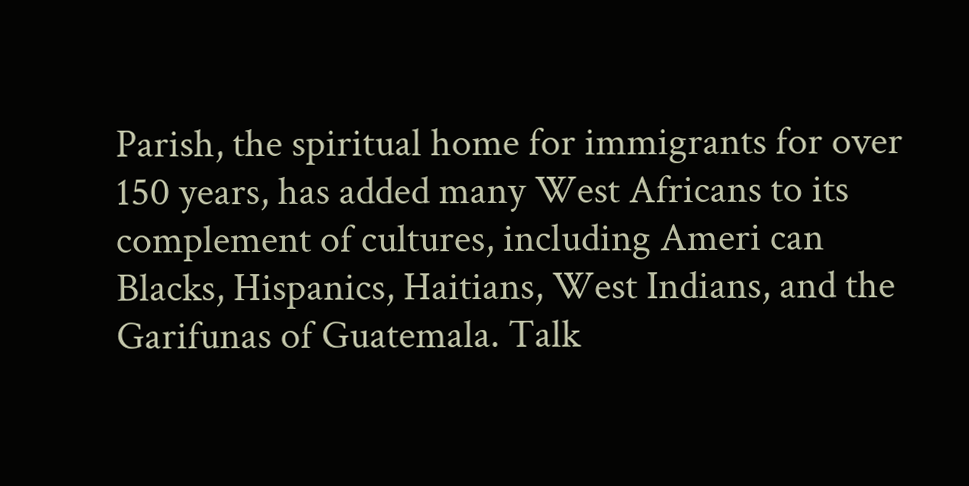Parish, the spiritual home for immigrants for over 150 years, has added many West Africans to its complement of cultures, including Ameri can Blacks, Hispanics, Haitians, West Indians, and the Garifunas of Guatemala. Talk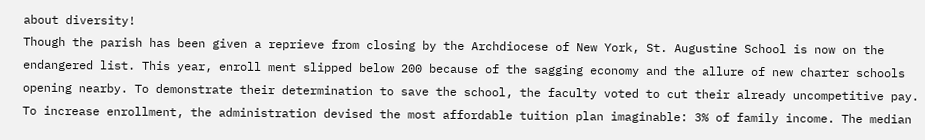about diversity!
Though the parish has been given a reprieve from closing by the Archdiocese of New York, St. Augustine School is now on the endangered list. This year, enroll ment slipped below 200 because of the sagging economy and the allure of new charter schools opening nearby. To demonstrate their determination to save the school, the faculty voted to cut their already uncompetitive pay. To increase enrollment, the administration devised the most affordable tuition plan imaginable: 3% of family income. The median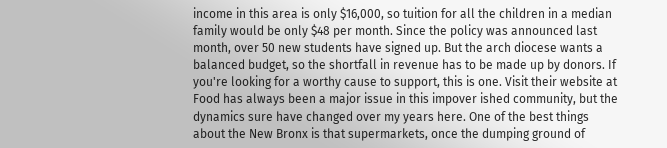income in this area is only $16,000, so tuition for all the children in a median family would be only $48 per month. Since the policy was announced last month, over 50 new students have signed up. But the arch diocese wants a balanced budget, so the shortfall in revenue has to be made up by donors. If you're looking for a worthy cause to support, this is one. Visit their website at
Food has always been a major issue in this impover ished community, but the dynamics sure have changed over my years here. One of the best things about the New Bronx is that supermarkets, once the dumping ground of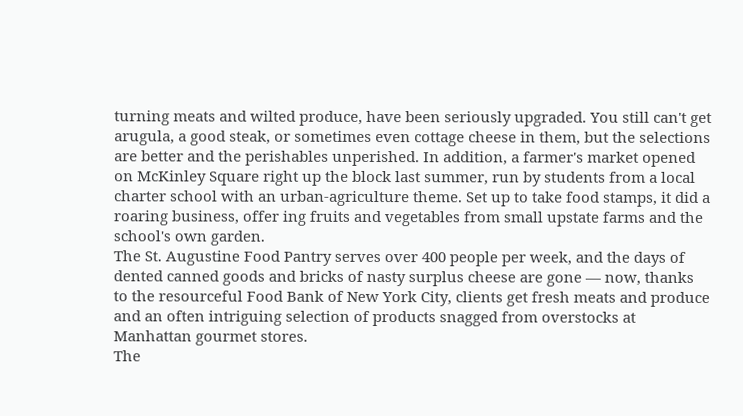turning meats and wilted produce, have been seriously upgraded. You still can't get arugula, a good steak, or sometimes even cottage cheese in them, but the selections are better and the perishables unperished. In addition, a farmer's market opened on McKinley Square right up the block last summer, run by students from a local charter school with an urban-agriculture theme. Set up to take food stamps, it did a roaring business, offer ing fruits and vegetables from small upstate farms and the school's own garden.
The St. Augustine Food Pantry serves over 400 people per week, and the days of dented canned goods and bricks of nasty surplus cheese are gone — now, thanks to the resourceful Food Bank of New York City, clients get fresh meats and produce and an often intriguing selection of products snagged from overstocks at Manhattan gourmet stores.
The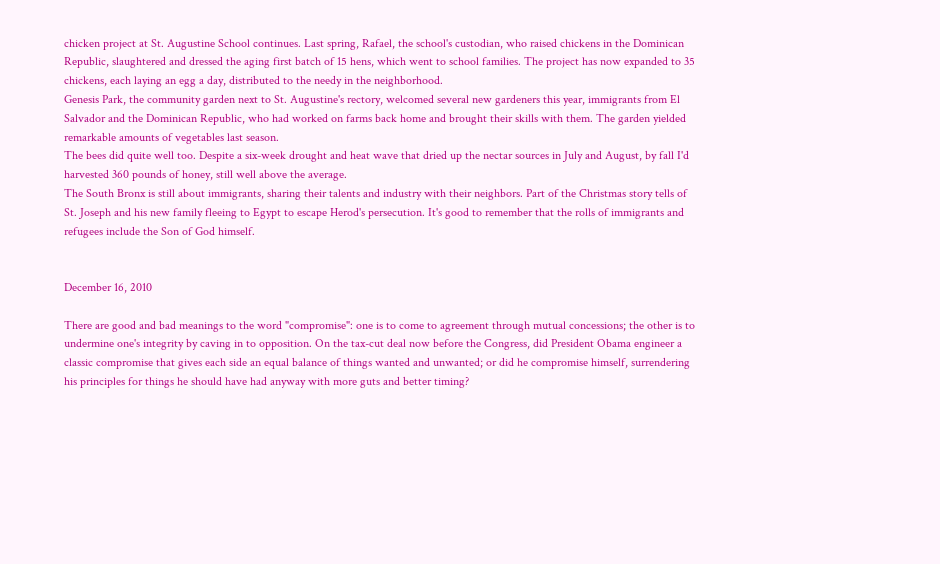chicken project at St. Augustine School continues. Last spring, Rafael, the school's custodian, who raised chickens in the Dominican Republic, slaughtered and dressed the aging first batch of 15 hens, which went to school families. The project has now expanded to 35 chickens, each laying an egg a day, distributed to the needy in the neighborhood.
Genesis Park, the community garden next to St. Augustine's rectory, welcomed several new gardeners this year, immigrants from El Salvador and the Dominican Republic, who had worked on farms back home and brought their skills with them. The garden yielded remarkable amounts of vegetables last season.
The bees did quite well too. Despite a six-week drought and heat wave that dried up the nectar sources in July and August, by fall I'd harvested 360 pounds of honey, still well above the average.
The South Bronx is still about immigrants, sharing their talents and industry with their neighbors. Part of the Christmas story tells of St. Joseph and his new family fleeing to Egypt to escape Herod's persecution. It's good to remember that the rolls of immigrants and refugees include the Son of God himself.


December 16, 2010

There are good and bad meanings to the word "compromise": one is to come to agreement through mutual concessions; the other is to undermine one's integrity by caving in to opposition. On the tax-cut deal now before the Congress, did President Obama engineer a classic compromise that gives each side an equal balance of things wanted and unwanted; or did he compromise himself, surrendering his principles for things he should have had anyway with more guts and better timing?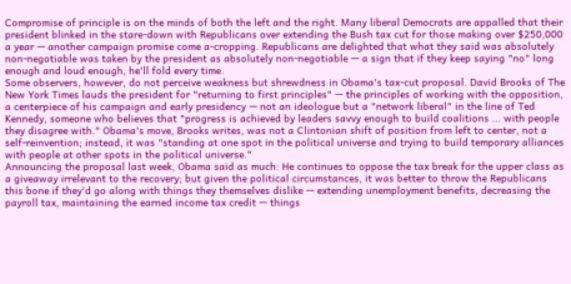Compromise of principle is on the minds of both the left and the right. Many liberal Democrats are appalled that their president blinked in the stare-down with Republicans over extending the Bush tax cut for those making over $250,000 a year — another campaign promise come a-cropping. Republicans are delighted that what they said was absolutely non-negotiable was taken by the president as absolutely non-negotiable — a sign that if they keep saying "no" long enough and loud enough, he'll fold every time.
Some observers, however, do not perceive weakness but shrewdness in Obama's tax-cut proposal. David Brooks of The New York Times lauds the president for "returning to first principles" — the principles of working with the opposition, a centerpiece of his campaign and early presidency — not an ideologue but a "network liberal" in the line of Ted Kennedy, someone who believes that "progress is achieved by leaders savvy enough to build coalitions ... with people they disagree with." Obama's move, Brooks writes, was not a Clintonian shift of position from left to center, not a self-reinvention; instead, it was "standing at one spot in the political universe and trying to build temporary alliances with people at other spots in the political universe."
Announcing the proposal last week, Obama said as much: He continues to oppose the tax break for the upper class as a giveaway irrelevant to the recovery; but given the political circumstances, it was better to throw the Republicans this bone if they'd go along with things they themselves dislike — extending unemployment benefits, decreasing the payroll tax, maintaining the earned income tax credit — things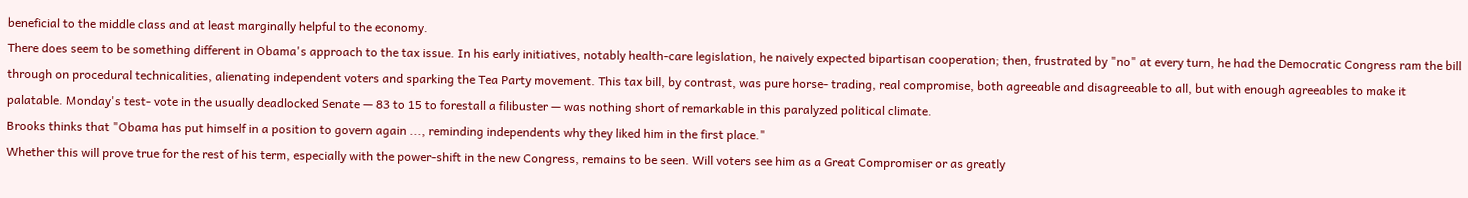beneficial to the middle class and at least marginally helpful to the economy.
There does seem to be something different in Obama's approach to the tax issue. In his early initiatives, notably health-care legislation, he naively expected bipartisan cooperation; then, frustrated by "no" at every turn, he had the Democratic Congress ram the bill through on procedural technicalities, alienating independent voters and sparking the Tea Party movement. This tax bill, by contrast, was pure horse- trading, real compromise, both agreeable and disagreeable to all, but with enough agreeables to make it palatable. Monday's test- vote in the usually deadlocked Senate — 83 to 15 to forestall a filibuster — was nothing short of remarkable in this paralyzed political climate.
Brooks thinks that "Obama has put himself in a position to govern again ..., reminding independents why they liked him in the first place."
Whether this will prove true for the rest of his term, especially with the power-shift in the new Congress, remains to be seen. Will voters see him as a Great Compromiser or as greatly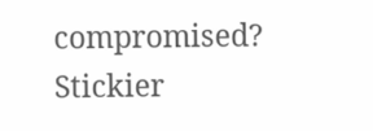compromised? Stickier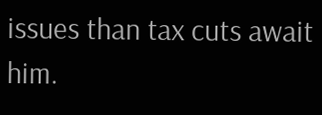issues than tax cuts await him.